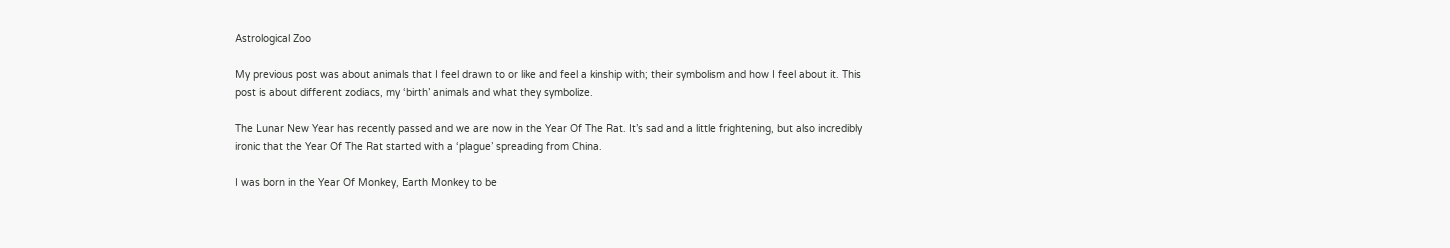Astrological Zoo

My previous post was about animals that I feel drawn to or like and feel a kinship with; their symbolism and how I feel about it. This post is about different zodiacs, my ‘birth’ animals and what they symbolize.

The Lunar New Year has recently passed and we are now in the Year Of The Rat. It’s sad and a little frightening, but also incredibly ironic that the Year Of The Rat started with a ‘plague’ spreading from China.

I was born in the Year Of Monkey, Earth Monkey to be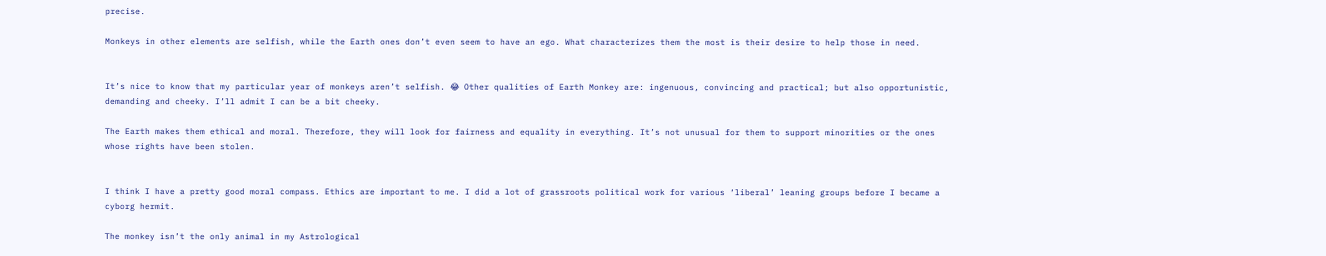precise.

Monkeys in other elements are selfish, while the Earth ones don’t even seem to have an ego. What characterizes them the most is their desire to help those in need.


It’s nice to know that my particular year of monkeys aren’t selfish. 😂 Other qualities of Earth Monkey are: ingenuous, convincing and practical; but also opportunistic, demanding and cheeky. I’ll admit I can be a bit cheeky.

The Earth makes them ethical and moral. Therefore, they will look for fairness and equality in everything. It’s not unusual for them to support minorities or the ones whose rights have been stolen.


I think I have a pretty good moral compass. Ethics are important to me. I did a lot of grassroots political work for various ‘liberal’ leaning groups before I became a cyborg hermit.

The monkey isn’t the only animal in my Astrological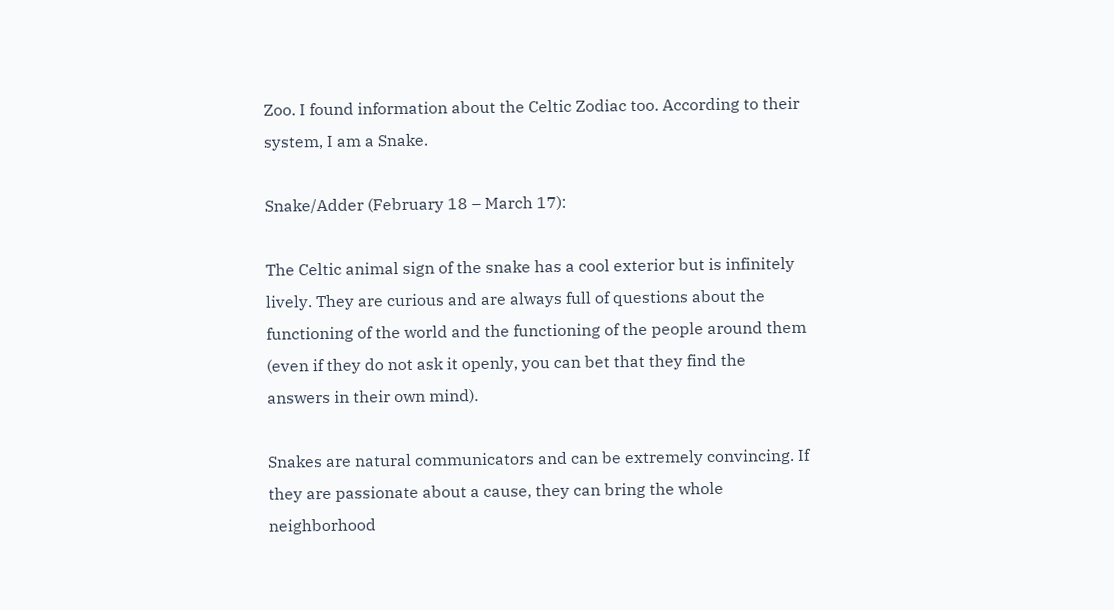Zoo. I found information about the Celtic Zodiac too. According to their system, I am a Snake.

Snake/Adder (February 18 – March 17):

The Celtic animal sign of the snake has a cool exterior but is infinitely lively. They are curious and are always full of questions about the functioning of the world and the functioning of the people around them (even if they do not ask it openly, you can bet that they find the answers in their own mind).

Snakes are natural communicators and can be extremely convincing. If they are passionate about a cause, they can bring the whole neighborhood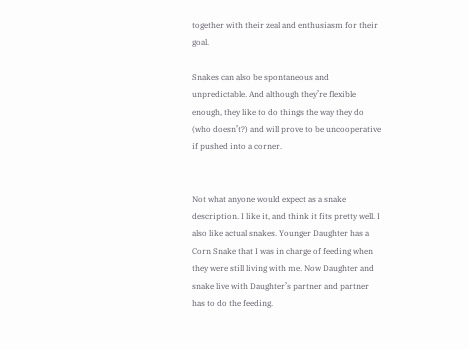together with their zeal and enthusiasm for their goal.

Snakes can also be spontaneous and unpredictable. And although they’re flexible enough, they like to do things the way they do (who doesn’t?) and will prove to be uncooperative if pushed into a corner.


Not what anyone would expect as a snake description. I like it, and think it fits pretty well. I also like actual snakes. Younger Daughter has a Corn Snake that I was in charge of feeding when they were still living with me. Now Daughter and snake live with Daughter’s partner and partner has to do the feeding.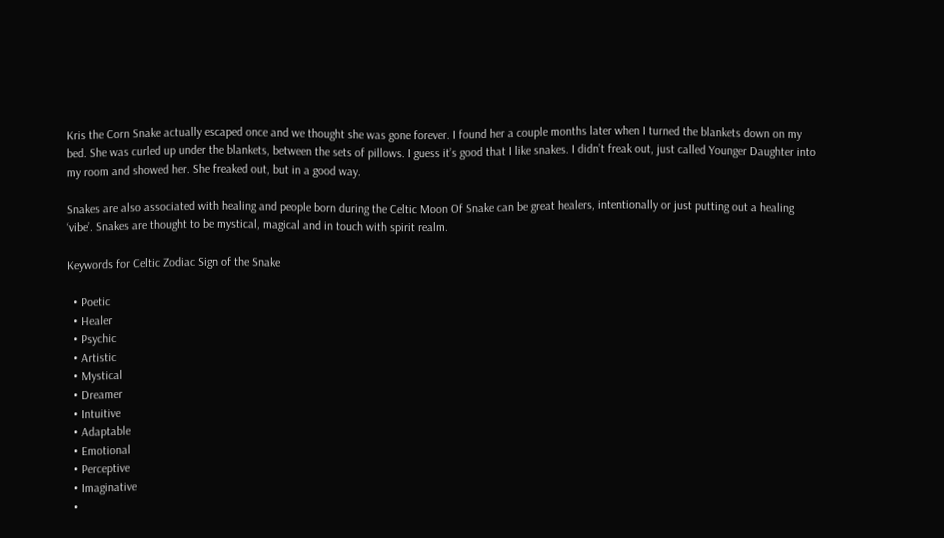Kris the Corn Snake actually escaped once and we thought she was gone forever. I found her a couple months later when I turned the blankets down on my bed. She was curled up under the blankets, between the sets of pillows. I guess it’s good that I like snakes. I didn’t freak out, just called Younger Daughter into my room and showed her. She freaked out, but in a good way.

Snakes are also associated with healing and people born during the Celtic Moon Of Snake can be great healers, intentionally or just putting out a healing ‘vibe’. Snakes are thought to be mystical, magical and in touch with spirit realm.

Keywords for Celtic Zodiac Sign of the Snake

  • Poetic
  • Healer
  • Psychic
  • Artistic
  • Mystical
  • Dreamer
  • Intuitive
  • Adaptable
  • Emotional
  • Perceptive
  • Imaginative
  •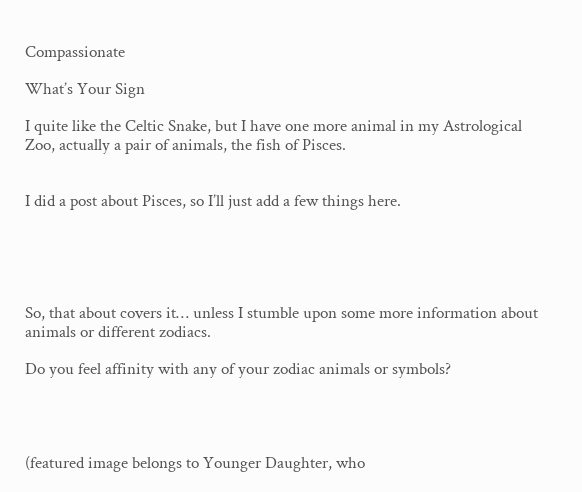Compassionate

What’s Your Sign

I quite like the Celtic Snake, but I have one more animal in my Astrological Zoo, actually a pair of animals, the fish of Pisces.


I did a post about Pisces, so I’ll just add a few things here.





So, that about covers it… unless I stumble upon some more information about animals or different zodiacs.

Do you feel affinity with any of your zodiac animals or symbols?




(featured image belongs to Younger Daughter, who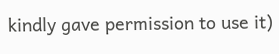kindly gave permission to use it)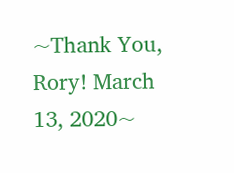~Thank You, Rory! March 13, 2020~